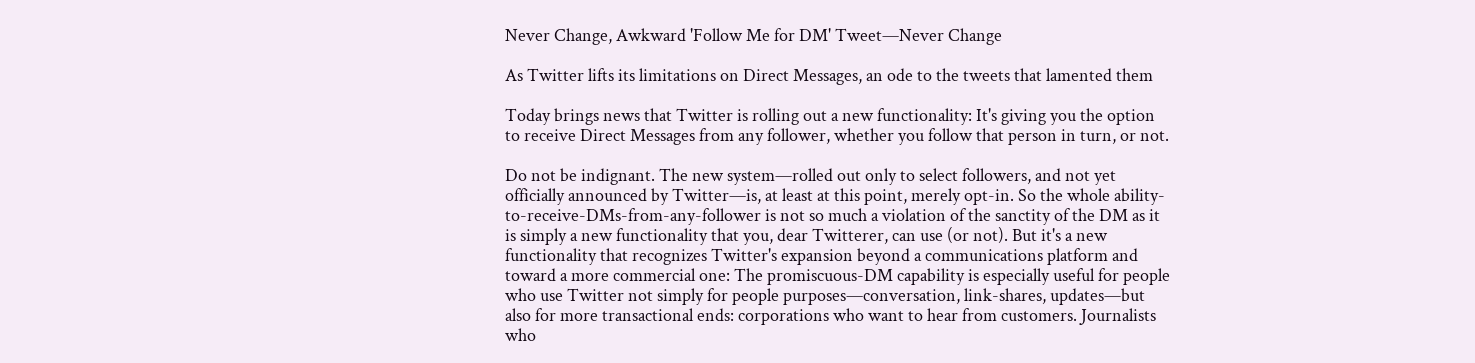Never Change, Awkward 'Follow Me for DM' Tweet—Never Change

As Twitter lifts its limitations on Direct Messages, an ode to the tweets that lamented them

Today brings news that Twitter is rolling out a new functionality: It's giving you the option to receive Direct Messages from any follower, whether you follow that person in turn, or not.

Do not be indignant. The new system—rolled out only to select followers, and not yet officially announced by Twitter—is, at least at this point, merely opt-in. So the whole ability-to-receive-DMs-from-any-follower is not so much a violation of the sanctity of the DM as it is simply a new functionality that you, dear Twitterer, can use (or not). But it's a new functionality that recognizes Twitter's expansion beyond a communications platform and toward a more commercial one: The promiscuous-DM capability is especially useful for people who use Twitter not simply for people purposes—conversation, link-shares, updates—but also for more transactional ends: corporations who want to hear from customers. Journalists who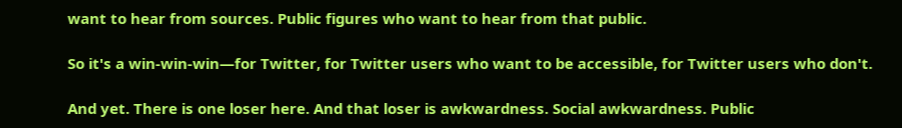want to hear from sources. Public figures who want to hear from that public.

So it's a win-win-win—for Twitter, for Twitter users who want to be accessible, for Twitter users who don't.

And yet. There is one loser here. And that loser is awkwardness. Social awkwardness. Public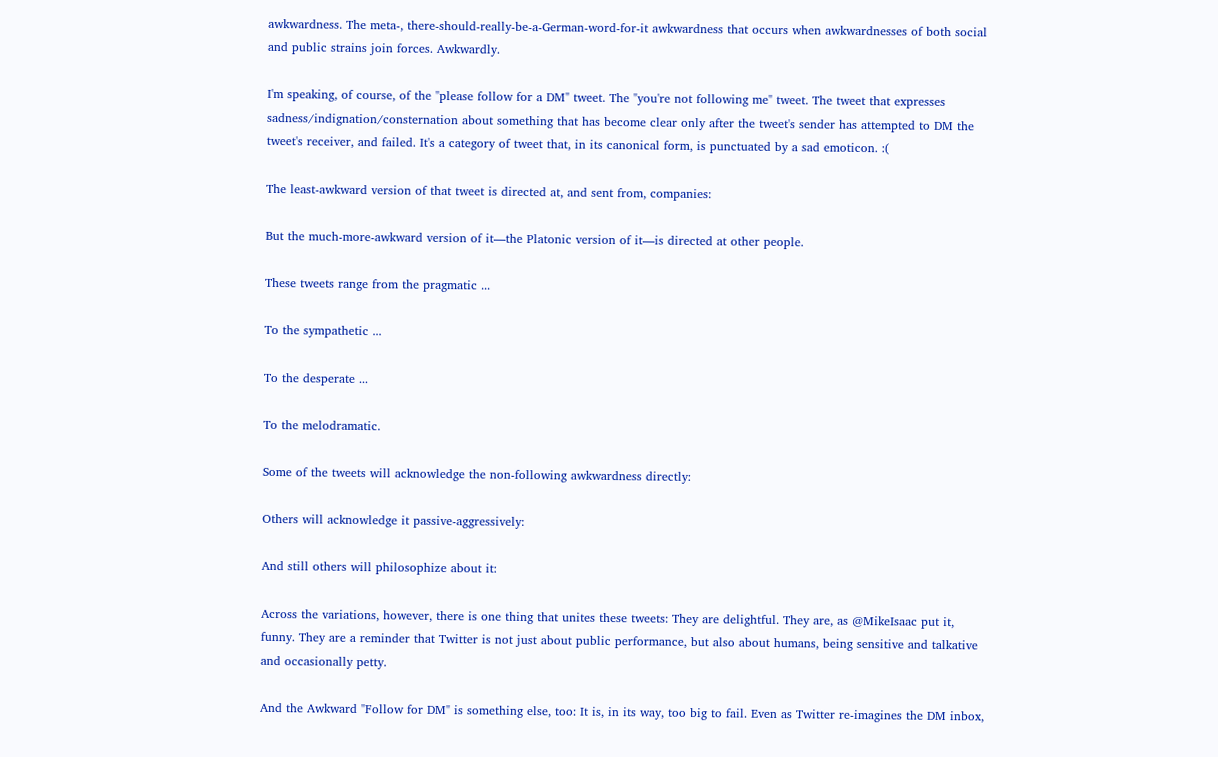awkwardness. The meta-, there-should-really-be-a-German-word-for-it awkwardness that occurs when awkwardnesses of both social and public strains join forces. Awkwardly.

I'm speaking, of course, of the "please follow for a DM" tweet. The "you're not following me" tweet. The tweet that expresses sadness/indignation/consternation about something that has become clear only after the tweet's sender has attempted to DM the tweet's receiver, and failed. It's a category of tweet that, in its canonical form, is punctuated by a sad emoticon. :(

The least-awkward version of that tweet is directed at, and sent from, companies:

But the much-more-awkward version of it—the Platonic version of it—is directed at other people.

These tweets range from the pragmatic ...

To the sympathetic ...

To the desperate ...

To the melodramatic.

Some of the tweets will acknowledge the non-following awkwardness directly:

Others will acknowledge it passive-aggressively:

And still others will philosophize about it:

Across the variations, however, there is one thing that unites these tweets: They are delightful. They are, as @MikeIsaac put it, funny. They are a reminder that Twitter is not just about public performance, but also about humans, being sensitive and talkative and occasionally petty.

And the Awkward "Follow for DM" is something else, too: It is, in its way, too big to fail. Even as Twitter re-imagines the DM inbox,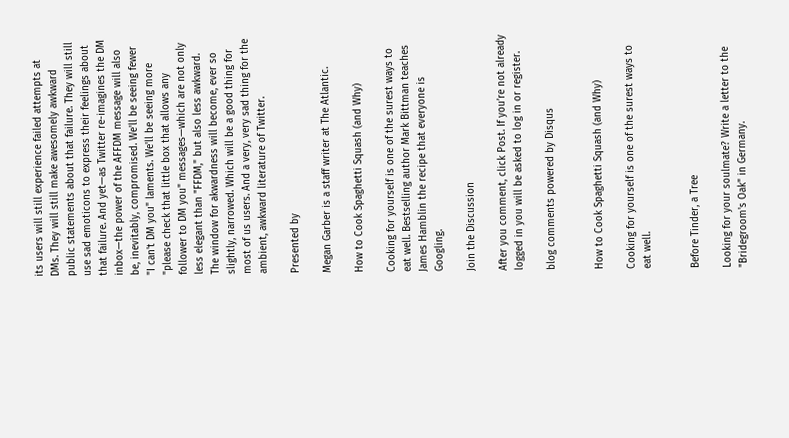its users will still experience failed attempts at DMs. They will still make awesomely awkward public statements about that failure. They will still use sad emoticons to express their feelings about that failure. And yet—as Twitter re-imagines the DM inbox—the power of the AFFDM message will also be, inevitably, compromised. We'll be seeing fewer "I can't DM you" laments. We'll be seeing more "please check that little box that allows any follower to DM you" messages—which are not only less elegant than "FFDM," but also less awkward. The window for akwardness will become, ever so slightly, narrowed. Which will be a good thing for most of us users. And a very, very sad thing for the ambient, awkward literature of Twitter.

Presented by

Megan Garber is a staff writer at The Atlantic.

How to Cook Spaghetti Squash (and Why)

Cooking for yourself is one of the surest ways to eat well. Bestselling author Mark Bittman teaches James Hamblin the recipe that everyone is Googling.

Join the Discussion

After you comment, click Post. If you’re not already logged in you will be asked to log in or register.

blog comments powered by Disqus


How to Cook Spaghetti Squash (and Why)

Cooking for yourself is one of the surest ways to eat well.


Before Tinder, a Tree

Looking for your soulmate? Write a letter to the "Bridegroom's Oak" in Germany.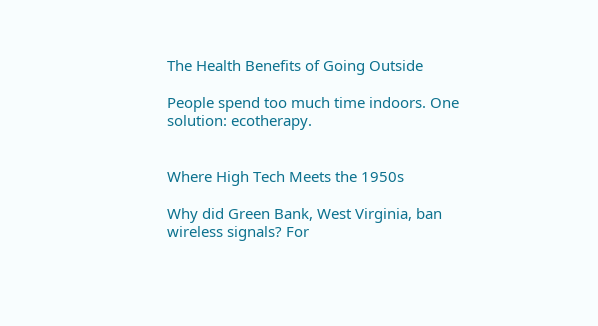The Health Benefits of Going Outside

People spend too much time indoors. One solution: ecotherapy.


Where High Tech Meets the 1950s

Why did Green Bank, West Virginia, ban wireless signals? For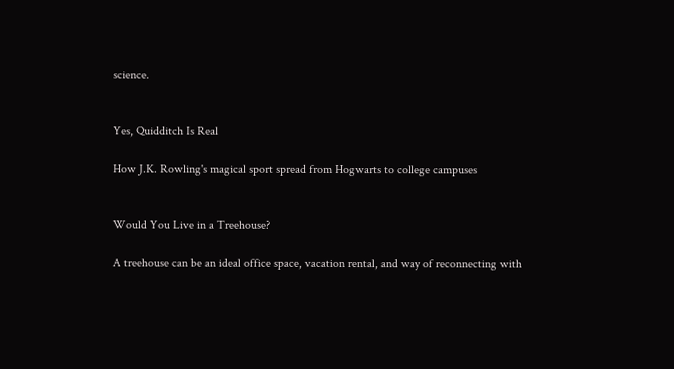science.


Yes, Quidditch Is Real

How J.K. Rowling's magical sport spread from Hogwarts to college campuses


Would You Live in a Treehouse?

A treehouse can be an ideal office space, vacation rental, and way of reconnecting with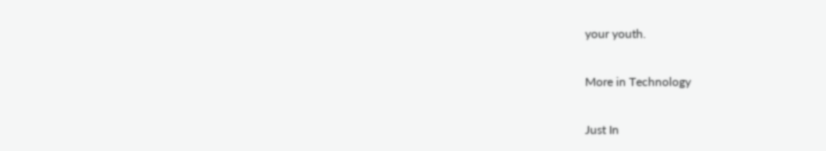your youth.

More in Technology

Just In